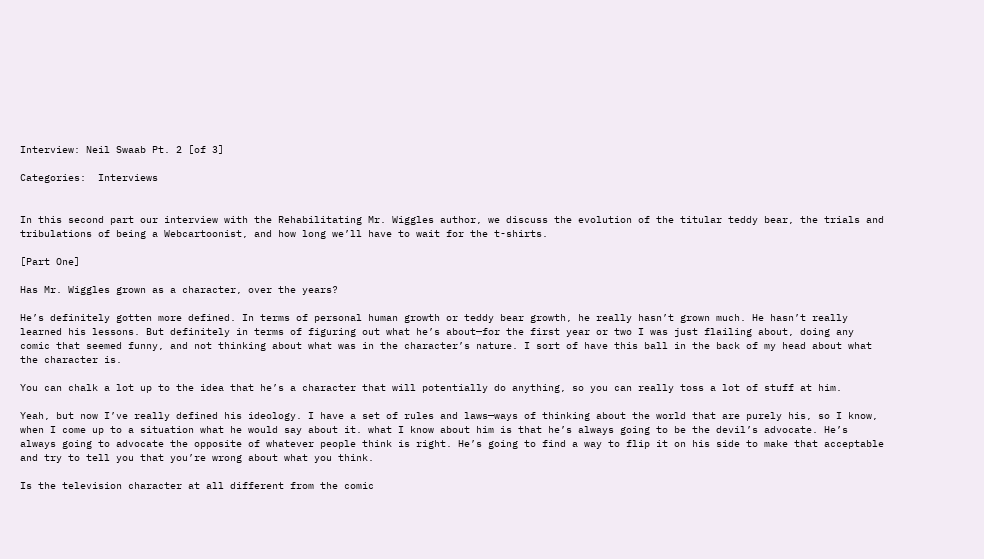Interview: Neil Swaab Pt. 2 [of 3]

Categories:  Interviews


In this second part our interview with the Rehabilitating Mr. Wiggles author, we discuss the evolution of the titular teddy bear, the trials and tribulations of being a Webcartoonist, and how long we’ll have to wait for the t-shirts.

[Part One]

Has Mr. Wiggles grown as a character, over the years?

He’s definitely gotten more defined. In terms of personal human growth or teddy bear growth, he really hasn’t grown much. He hasn’t really learned his lessons. But definitely in terms of figuring out what he’s about—for the first year or two I was just flailing about, doing any comic that seemed funny, and not thinking about what was in the character’s nature. I sort of have this ball in the back of my head about what the character is.

You can chalk a lot up to the idea that he’s a character that will potentially do anything, so you can really toss a lot of stuff at him.

Yeah, but now I’ve really defined his ideology. I have a set of rules and laws—ways of thinking about the world that are purely his, so I know, when I come up to a situation what he would say about it. what I know about him is that he’s always going to be the devil’s advocate. He’s always going to advocate the opposite of whatever people think is right. He’s going to find a way to flip it on his side to make that acceptable and try to tell you that you’re wrong about what you think.

Is the television character at all different from the comic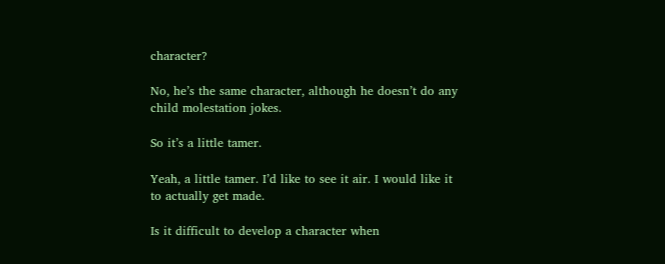character?

No, he’s the same character, although he doesn’t do any child molestation jokes.

So it’s a little tamer.

Yeah, a little tamer. I’d like to see it air. I would like it to actually get made.

Is it difficult to develop a character when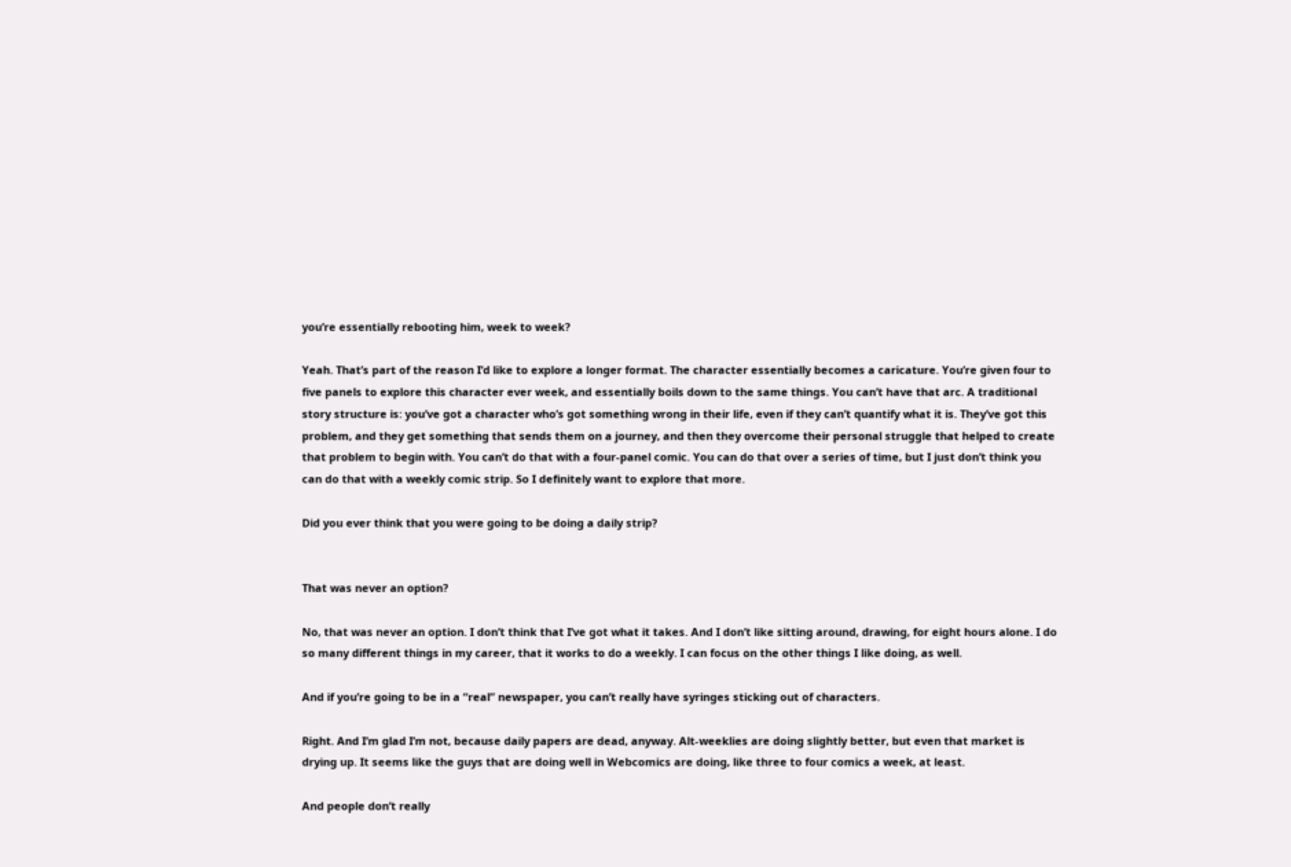you’re essentially rebooting him, week to week?

Yeah. That’s part of the reason I’d like to explore a longer format. The character essentially becomes a caricature. You’re given four to five panels to explore this character ever week, and essentially boils down to the same things. You can’t have that arc. A traditional story structure is: you’ve got a character who’s got something wrong in their life, even if they can’t quantify what it is. They’ve got this problem, and they get something that sends them on a journey, and then they overcome their personal struggle that helped to create that problem to begin with. You can’t do that with a four-panel comic. You can do that over a series of time, but I just don’t think you can do that with a weekly comic strip. So I definitely want to explore that more.

Did you ever think that you were going to be doing a daily strip?


That was never an option?

No, that was never an option. I don’t think that I’ve got what it takes. And I don’t like sitting around, drawing, for eight hours alone. I do so many different things in my career, that it works to do a weekly. I can focus on the other things I like doing, as well.

And if you’re going to be in a “real” newspaper, you can’t really have syringes sticking out of characters.

Right. And I’m glad I’m not, because daily papers are dead, anyway. Alt-weeklies are doing slightly better, but even that market is drying up. It seems like the guys that are doing well in Webcomics are doing, like three to four comics a week, at least.

And people don’t really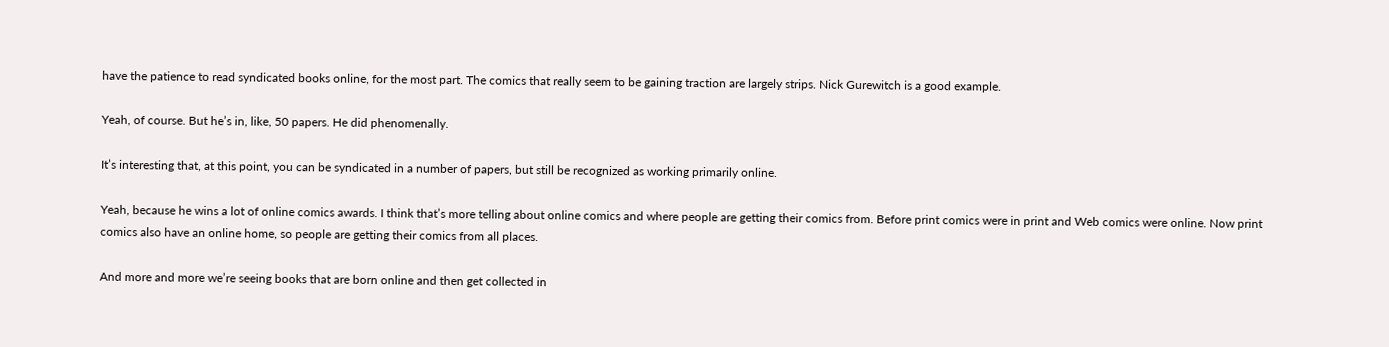have the patience to read syndicated books online, for the most part. The comics that really seem to be gaining traction are largely strips. Nick Gurewitch is a good example.

Yeah, of course. But he’s in, like, 50 papers. He did phenomenally.

It’s interesting that, at this point, you can be syndicated in a number of papers, but still be recognized as working primarily online.

Yeah, because he wins a lot of online comics awards. I think that’s more telling about online comics and where people are getting their comics from. Before print comics were in print and Web comics were online. Now print comics also have an online home, so people are getting their comics from all places.

And more and more we’re seeing books that are born online and then get collected in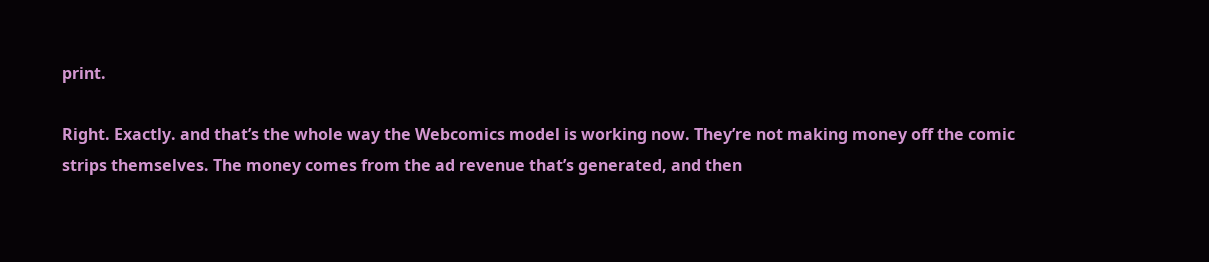print.

Right. Exactly. and that’s the whole way the Webcomics model is working now. They’re not making money off the comic strips themselves. The money comes from the ad revenue that’s generated, and then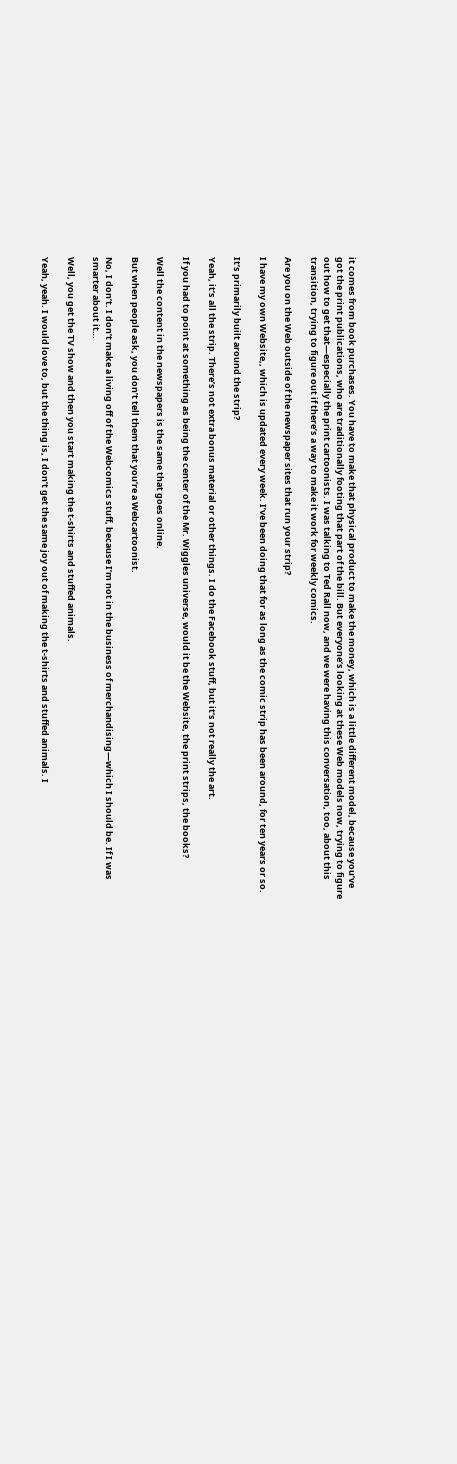it comes from book purchases. You have to make that physical product to make the money, which is a little different model, because you’ve got the print publications, who are traditionally footing that part of the bill. But everyone’s looking at these Web models now, trying to figure out how to get that—especially the print cartoonists. I was talking to Ted Rall now, and we were having this conversation, too, about this transition, trying to figure out if there’s a way to make it work for weekly comics.

Are you on the Web outside of the newspaper sites that run your strip?

I have my own Website,, which is updated every week. I’ve been doing that for as long as the comic strip has been around, for ten years or so.

It’s primarily built around the strip?

Yeah, it’s all the strip. There’s not extra bonus material or other things. I do the Facebook stuff, but it’s not really the art.

If you had to point at something as being the center of the Mr. Wiggles universe, would it be the Website, the print strips, the books?

Well the content in the newspapers is the same that goes online.

But when people ask, you don’t tell them that you’re a Webcartoonist.

No, I don’t. I don’t make a living off of the Webcomics stuff, because I’m not in the business of merchandising—which I should be. If I was smarter about it…

Well, you get the TV show and then you start making the t-shirts and stuffed animals.

Yeah, yeah. I would love to, but the thing is, I don’t get the same joy out of making the t-shirts and stuffed animals. I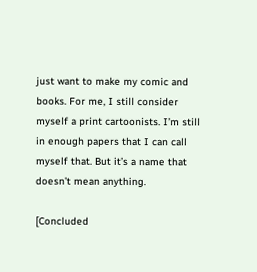just want to make my comic and books. For me, I still consider myself a print cartoonists. I’m still in enough papers that I can call myself that. But it’s a name that doesn’t mean anything.

[Concluded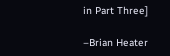in Part Three]

–Brian Heater